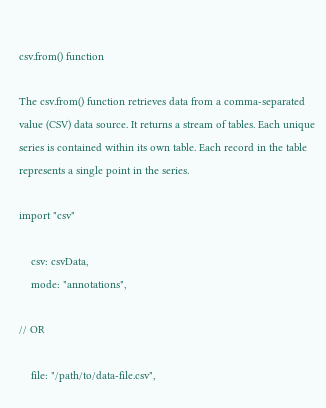csv.from() function

The csv.from() function retrieves data from a comma-separated value (CSV) data source. It returns a stream of tables. Each unique series is contained within its own table. Each record in the table represents a single point in the series.

import "csv"

    csv: csvData,
    mode: "annotations",

// OR

    file: "/path/to/data-file.csv",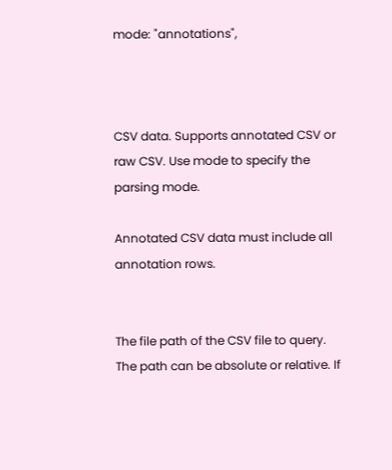mode: "annotations",



CSV data. Supports annotated CSV or raw CSV. Use mode to specify the parsing mode.

Annotated CSV data must include all annotation rows.


The file path of the CSV file to query. The path can be absolute or relative. If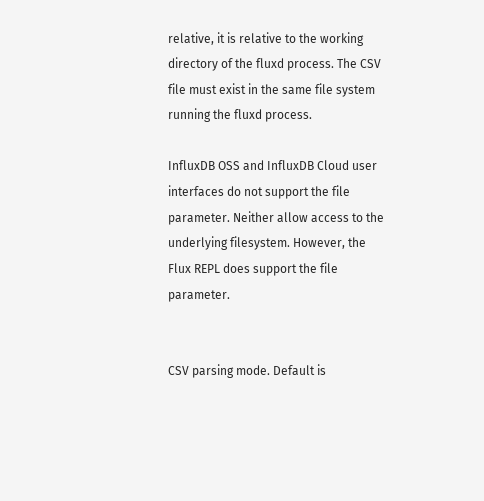relative, it is relative to the working directory of the fluxd process. The CSV file must exist in the same file system running the fluxd process.

InfluxDB OSS and InfluxDB Cloud user interfaces do not support the file parameter. Neither allow access to the underlying filesystem. However, the Flux REPL does support the file parameter.


CSV parsing mode. Default is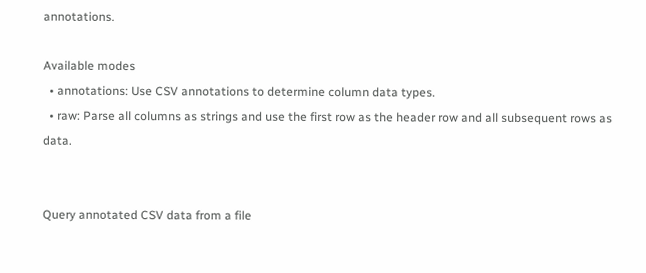annotations.

Available modes
  • annotations: Use CSV annotations to determine column data types.
  • raw: Parse all columns as strings and use the first row as the header row and all subsequent rows as data.


Query annotated CSV data from a file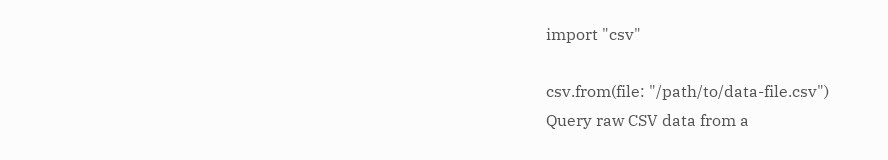import "csv"

csv.from(file: "/path/to/data-file.csv")
Query raw CSV data from a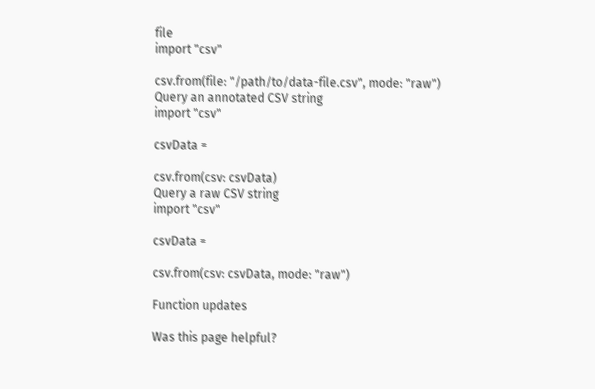file
import "csv"

csv.from(file: "/path/to/data-file.csv", mode: "raw")
Query an annotated CSV string
import "csv"

csvData =

csv.from(csv: csvData)
Query a raw CSV string
import "csv"

csvData =

csv.from(csv: csvData, mode: "raw")

Function updates

Was this page helpful?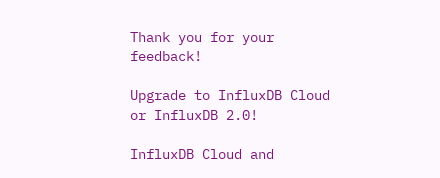Thank you for your feedback!

Upgrade to InfluxDB Cloud or InfluxDB 2.0!

InfluxDB Cloud and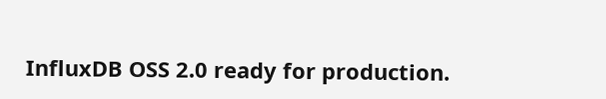InfluxDB OSS 2.0 ready for production.